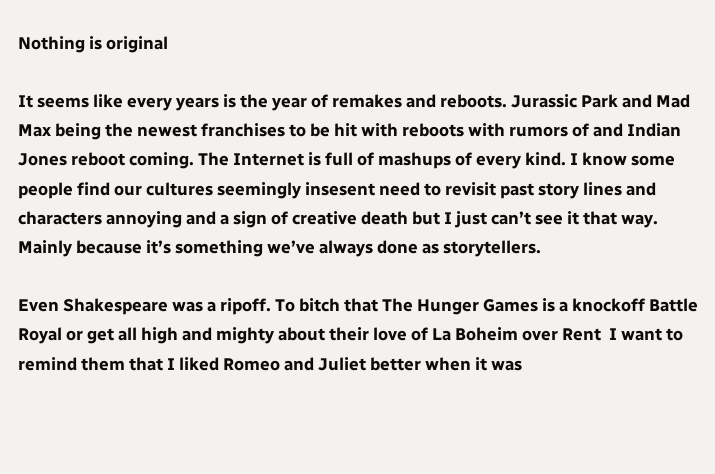Nothing is original

It seems like every years is the year of remakes and reboots. Jurassic Park and Mad Max being the newest franchises to be hit with reboots with rumors of and Indian Jones reboot coming. The Internet is full of mashups of every kind. I know some people find our cultures seemingly insesent need to revisit past story lines and characters annoying and a sign of creative death but I just can’t see it that way. Mainly because it’s something we’ve always done as storytellers.

Even Shakespeare was a ripoff. To bitch that The Hunger Games is a knockoff Battle Royal or get all high and mighty about their love of La Boheim over Rent  I want to remind them that I liked Romeo and Juliet better when it was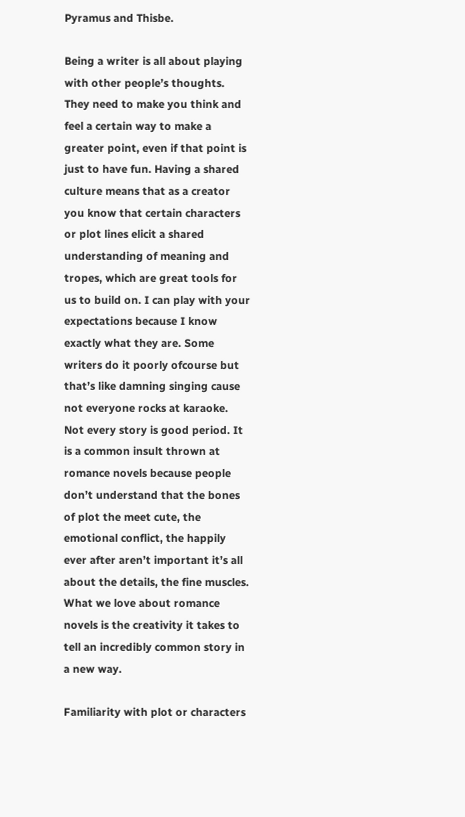Pyramus and Thisbe.

Being a writer is all about playing with other people’s thoughts. They need to make you think and feel a certain way to make a greater point, even if that point is just to have fun. Having a shared culture means that as a creator you know that certain characters or plot lines elicit a shared understanding of meaning and tropes, which are great tools for us to build on. I can play with your expectations because I know exactly what they are. Some writers do it poorly ofcourse but that’s like damning singing cause not everyone rocks at karaoke. Not every story is good period. It is a common insult thrown at romance novels because people don’t understand that the bones of plot the meet cute, the emotional conflict, the happily ever after aren’t important it’s all about the details, the fine muscles. What we love about romance novels is the creativity it takes to tell an incredibly common story in a new way.

Familiarity with plot or characters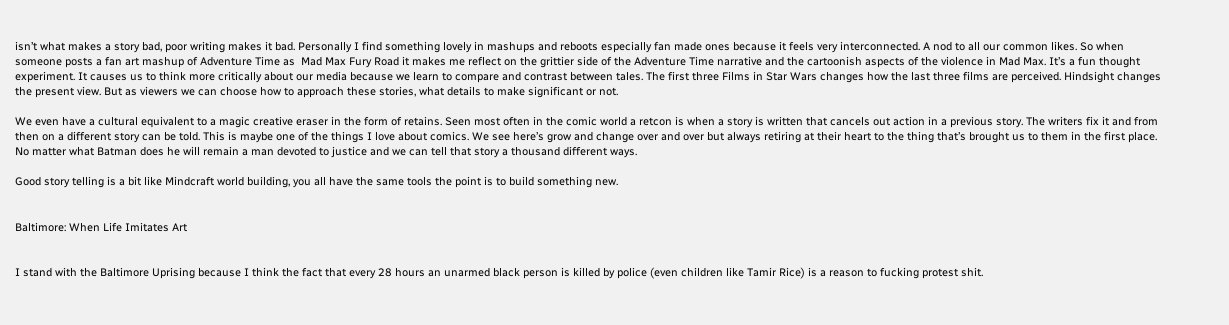isn’t what makes a story bad, poor writing makes it bad. Personally I find something lovely in mashups and reboots especially fan made ones because it feels very interconnected. A nod to all our common likes. So when someone posts a fan art mashup of Adventure Time as  Mad Max Fury Road it makes me reflect on the grittier side of the Adventure Time narrative and the cartoonish aspects of the violence in Mad Max. It’s a fun thought experiment. It causes us to think more critically about our media because we learn to compare and contrast between tales. The first three Films in Star Wars changes how the last three films are perceived. Hindsight changes the present view. But as viewers we can choose how to approach these stories, what details to make significant or not.

We even have a cultural equivalent to a magic creative eraser in the form of retains. Seen most often in the comic world a retcon is when a story is written that cancels out action in a previous story. The writers fix it and from then on a different story can be told. This is maybe one of the things I love about comics. We see here’s grow and change over and over but always retiring at their heart to the thing that’s brought us to them in the first place. No matter what Batman does he will remain a man devoted to justice and we can tell that story a thousand different ways.

Good story telling is a bit like Mindcraft world building, you all have the same tools the point is to build something new.


Baltimore: When Life Imitates Art


I stand with the Baltimore Uprising because I think the fact that every 28 hours an unarmed black person is killed by police (even children like Tamir Rice) is a reason to fucking protest shit.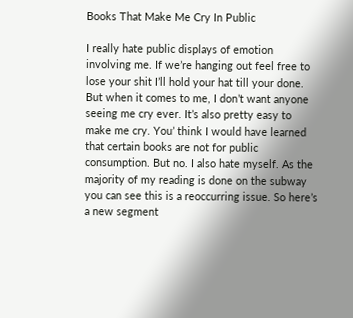Books That Make Me Cry In Public

I really hate public displays of emotion involving me. If we’re hanging out feel free to lose your shit I’ll hold your hat till your done. But when it comes to me, I don’t want anyone seeing me cry ever. It’s also pretty easy to make me cry. You’ think I would have learned that certain books are not for public consumption. But no. I also hate myself. As the majority of my reading is done on the subway you can see this is a reoccurring issue. So here’s a new segment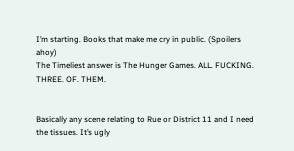I’m starting. Books that make me cry in public. (Spoilers ahoy)
The Timeliest answer is The Hunger Games. ALL. FUCKING. THREE. OF. THEM.


Basically any scene relating to Rue or District 11 and I need the tissues. It’s ugly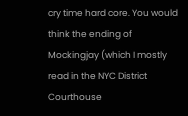cry time hard core. You would think the ending of Mockingjay (which I mostly read in the NYC District Courthouse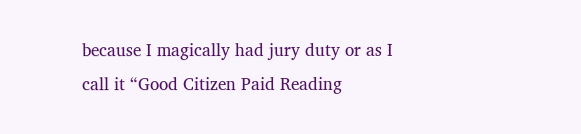because I magically had jury duty or as I call it “Good Citizen Paid Reading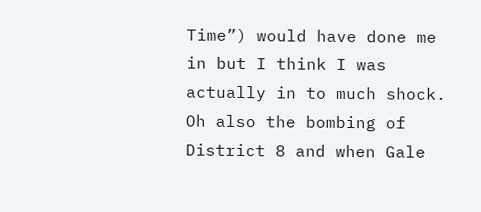Time”) would have done me in but I think I was actually in to much shock. Oh also the bombing of District 8 and when Gale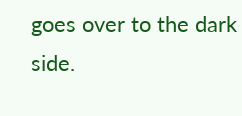goes over to the dark side.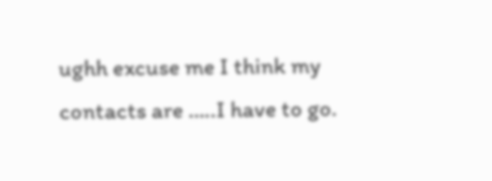ughh excuse me I think my contacts are …..I have to go.